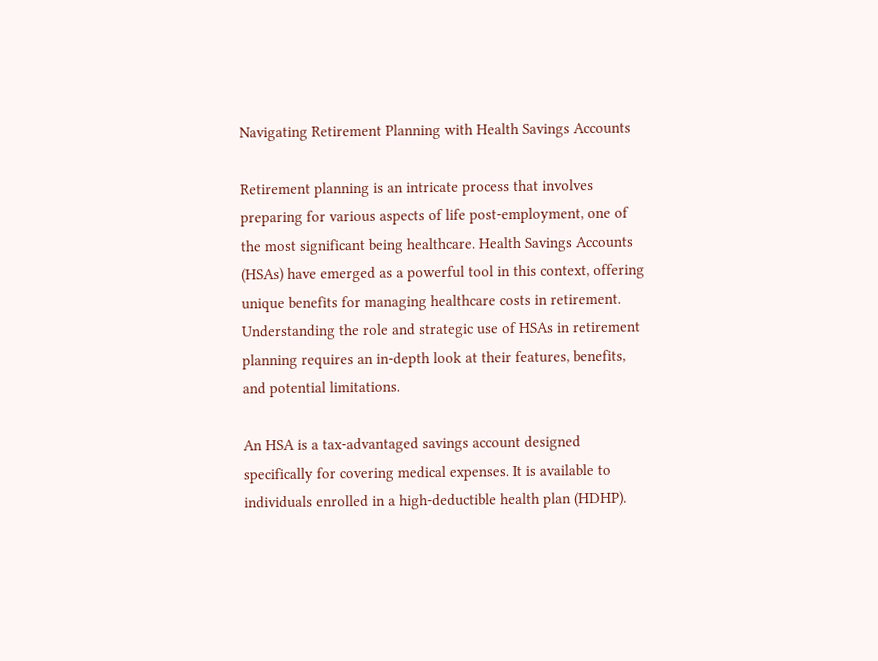Navigating Retirement Planning with Health Savings Accounts

Retirement planning is an intricate process that involves preparing for various aspects of life post-employment, one of the most significant being healthcare. Health Savings Accounts (HSAs) have emerged as a powerful tool in this context, offering unique benefits for managing healthcare costs in retirement. Understanding the role and strategic use of HSAs in retirement planning requires an in-depth look at their features, benefits, and potential limitations.

An HSA is a tax-advantaged savings account designed specifically for covering medical expenses. It is available to individuals enrolled in a high-deductible health plan (HDHP).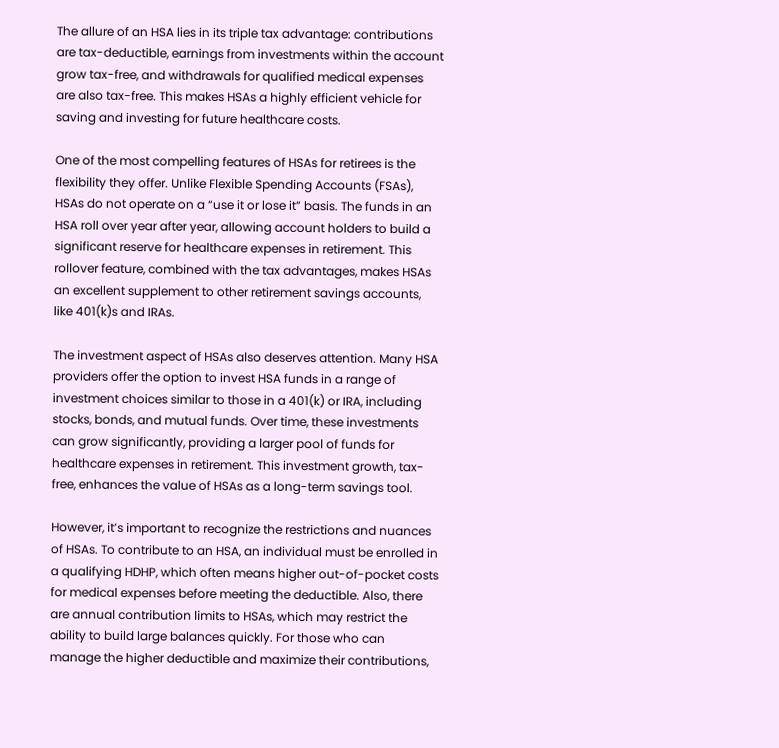The allure of an HSA lies in its triple tax advantage: contributions are tax-deductible, earnings from investments within the account grow tax-free, and withdrawals for qualified medical expenses are also tax-free. This makes HSAs a highly efficient vehicle for saving and investing for future healthcare costs.

One of the most compelling features of HSAs for retirees is the flexibility they offer. Unlike Flexible Spending Accounts (FSAs), HSAs do not operate on a “use it or lose it” basis. The funds in an HSA roll over year after year, allowing account holders to build a significant reserve for healthcare expenses in retirement. This rollover feature, combined with the tax advantages, makes HSAs an excellent supplement to other retirement savings accounts, like 401(k)s and IRAs.

The investment aspect of HSAs also deserves attention. Many HSA providers offer the option to invest HSA funds in a range of investment choices similar to those in a 401(k) or IRA, including stocks, bonds, and mutual funds. Over time, these investments can grow significantly, providing a larger pool of funds for healthcare expenses in retirement. This investment growth, tax-free, enhances the value of HSAs as a long-term savings tool.

However, it’s important to recognize the restrictions and nuances of HSAs. To contribute to an HSA, an individual must be enrolled in a qualifying HDHP, which often means higher out-of-pocket costs for medical expenses before meeting the deductible. Also, there are annual contribution limits to HSAs, which may restrict the ability to build large balances quickly. For those who can manage the higher deductible and maximize their contributions,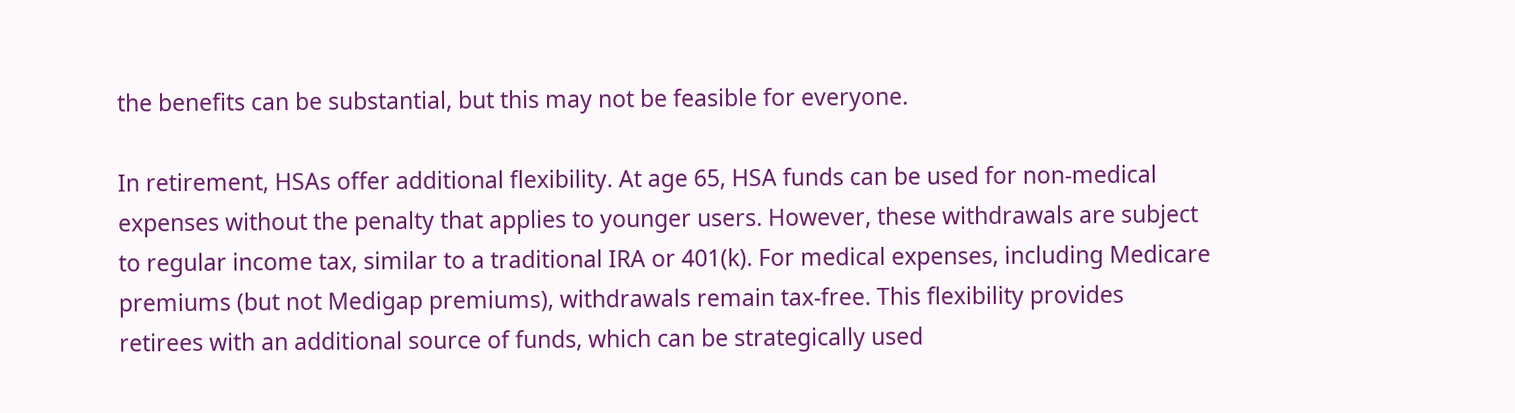the benefits can be substantial, but this may not be feasible for everyone.

In retirement, HSAs offer additional flexibility. At age 65, HSA funds can be used for non-medical expenses without the penalty that applies to younger users. However, these withdrawals are subject to regular income tax, similar to a traditional IRA or 401(k). For medical expenses, including Medicare premiums (but not Medigap premiums), withdrawals remain tax-free. This flexibility provides retirees with an additional source of funds, which can be strategically used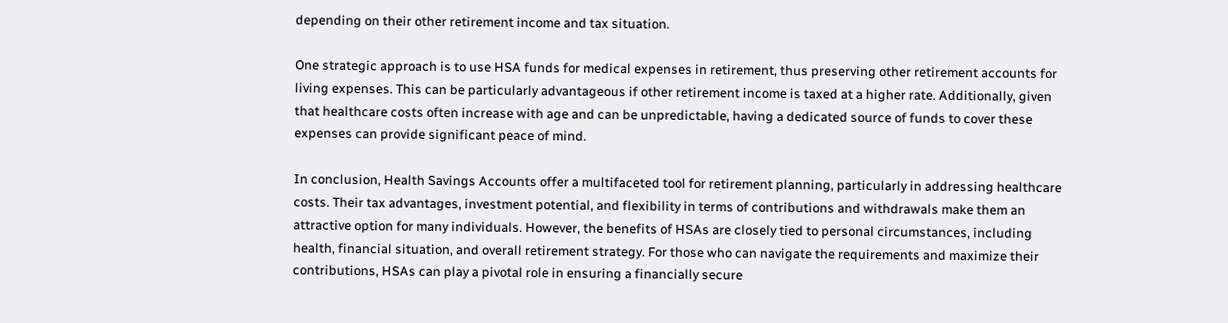depending on their other retirement income and tax situation.

One strategic approach is to use HSA funds for medical expenses in retirement, thus preserving other retirement accounts for living expenses. This can be particularly advantageous if other retirement income is taxed at a higher rate. Additionally, given that healthcare costs often increase with age and can be unpredictable, having a dedicated source of funds to cover these expenses can provide significant peace of mind.

In conclusion, Health Savings Accounts offer a multifaceted tool for retirement planning, particularly in addressing healthcare costs. Their tax advantages, investment potential, and flexibility in terms of contributions and withdrawals make them an attractive option for many individuals. However, the benefits of HSAs are closely tied to personal circumstances, including health, financial situation, and overall retirement strategy. For those who can navigate the requirements and maximize their contributions, HSAs can play a pivotal role in ensuring a financially secure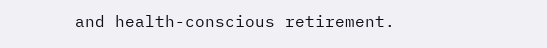and health-conscious retirement.